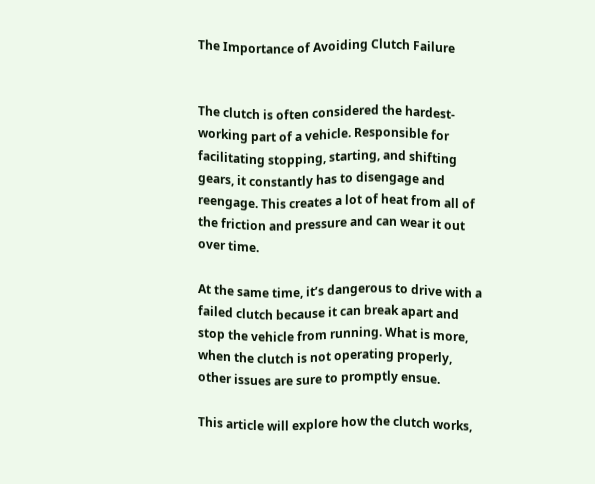The Importance of Avoiding Clutch Failure


The clutch is often considered the hardest-working part of a vehicle. Responsible for facilitating stopping, starting, and shifting gears, it constantly has to disengage and reengage. This creates a lot of heat from all of the friction and pressure and can wear it out over time.

At the same time, it’s dangerous to drive with a failed clutch because it can break apart and stop the vehicle from running. What is more, when the clutch is not operating properly, other issues are sure to promptly ensue.

This article will explore how the clutch works,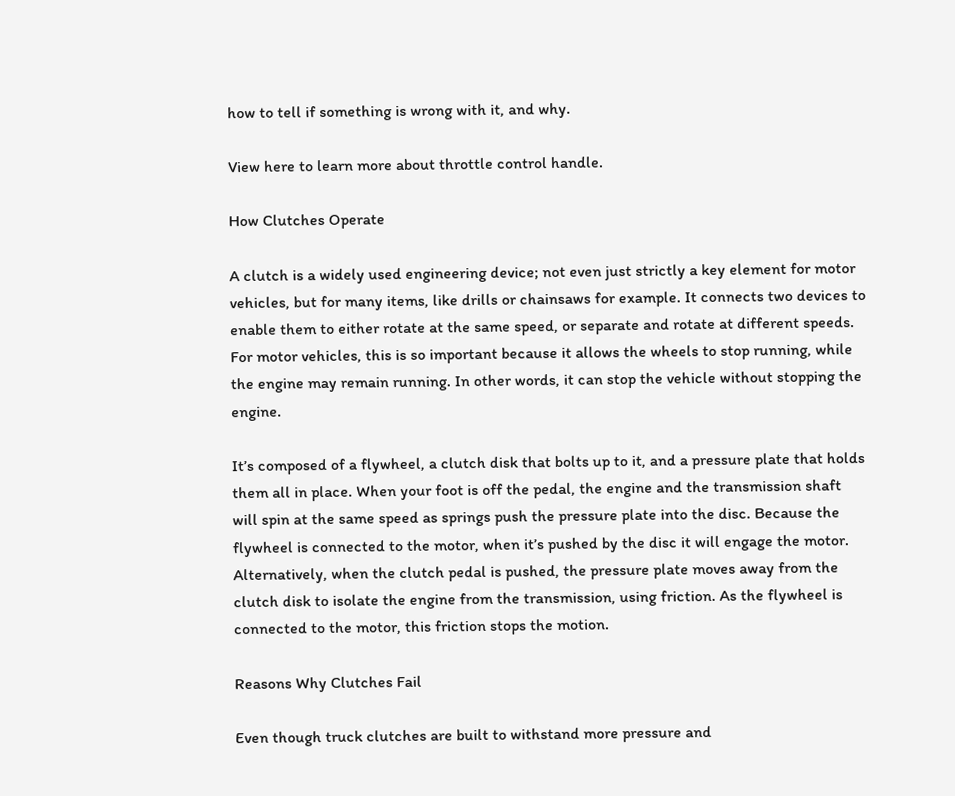how to tell if something is wrong with it, and why.

View here to learn more about throttle control handle.

How Clutches Operate

A clutch is a widely used engineering device; not even just strictly a key element for motor vehicles, but for many items, like drills or chainsaws for example. It connects two devices to enable them to either rotate at the same speed, or separate and rotate at different speeds. For motor vehicles, this is so important because it allows the wheels to stop running, while the engine may remain running. In other words, it can stop the vehicle without stopping the engine.

It’s composed of a flywheel, a clutch disk that bolts up to it, and a pressure plate that holds them all in place. When your foot is off the pedal, the engine and the transmission shaft will spin at the same speed as springs push the pressure plate into the disc. Because the flywheel is connected to the motor, when it’s pushed by the disc it will engage the motor. Alternatively, when the clutch pedal is pushed, the pressure plate moves away from the clutch disk to isolate the engine from the transmission, using friction. As the flywheel is connected to the motor, this friction stops the motion.

Reasons Why Clutches Fail

Even though truck clutches are built to withstand more pressure and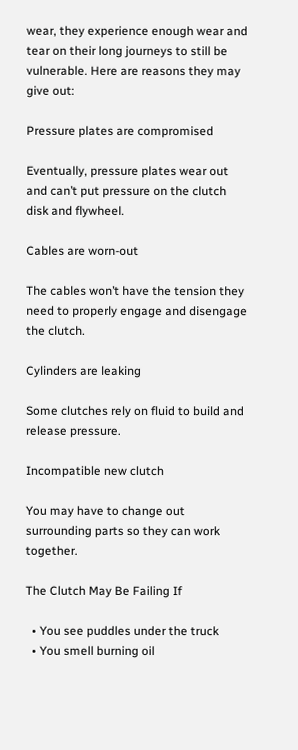wear, they experience enough wear and tear on their long journeys to still be vulnerable. Here are reasons they may give out:

Pressure plates are compromised

Eventually, pressure plates wear out and can’t put pressure on the clutch disk and flywheel.

Cables are worn-out

The cables won’t have the tension they need to properly engage and disengage the clutch.

Cylinders are leaking

Some clutches rely on fluid to build and release pressure.

Incompatible new clutch

You may have to change out surrounding parts so they can work together.

The Clutch May Be Failing If

  • You see puddles under the truck
  • You smell burning oil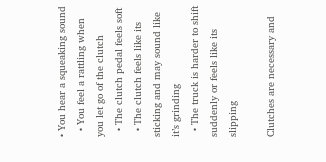• You hear a squeaking sound
  • You feel a rattling when you let go of the clutch
  • The clutch pedal feels soft
  • The clutch feels like its sticking and may sound like it’s grinding
  • The truck is harder to shift suddenly or feels like its slipping

Clutches are necessary and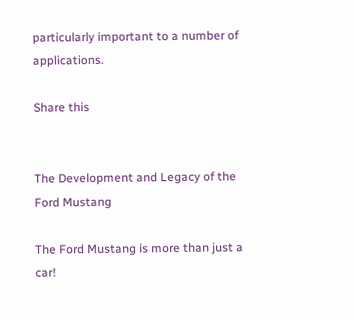particularly important to a number of applications.

Share this


The Development and Legacy of the Ford Mustang

The Ford Mustang is more than just a car!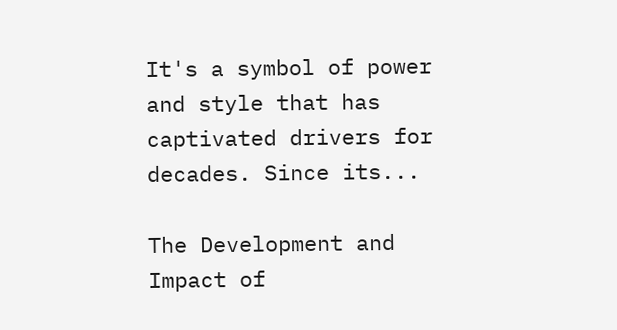It's a symbol of power and style that has captivated drivers for decades. Since its...

The Development and Impact of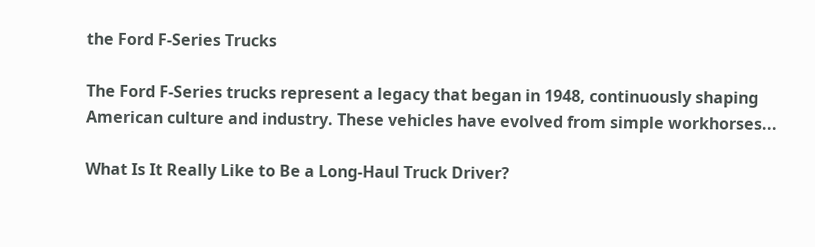the Ford F-Series Trucks

The Ford F-Series trucks represent a legacy that began in 1948, continuously shaping American culture and industry. These vehicles have evolved from simple workhorses...

What Is It Really Like to Be a Long-Haul Truck Driver?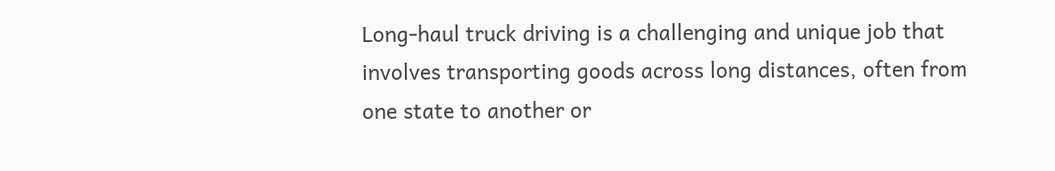Long-haul truck driving is a challenging and unique job that involves transporting goods across long distances, often from one state to another or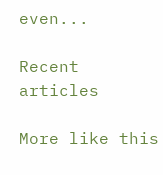even...

Recent articles

More like this